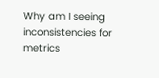Why am I seeing inconsistencies for metrics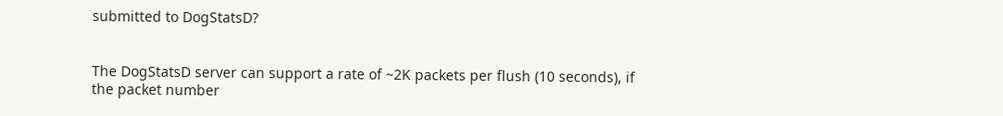submitted to DogStatsD?


The DogStatsD server can support a rate of ~2K packets per flush (10 seconds), if the packet number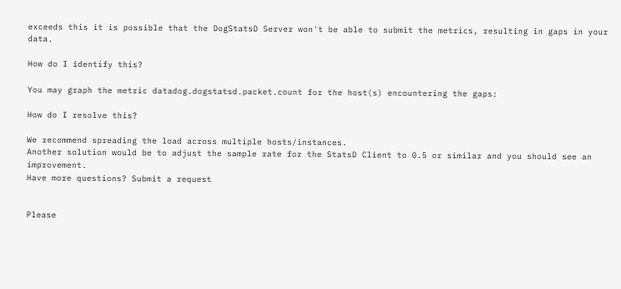exceeds this it is possible that the DogStatsD Server won't be able to submit the metrics, resulting in gaps in your data.

How do I identify this?

You may graph the metric datadog.dogstatsd.packet.count for the host(s) encountering the gaps:

How do I resolve this?

We recommend spreading the load across multiple hosts/instances.
Another solution would be to adjust the sample rate for the StatsD Client to 0.5 or similar and you should see an improvement.
Have more questions? Submit a request


Please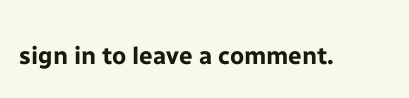sign in to leave a comment.